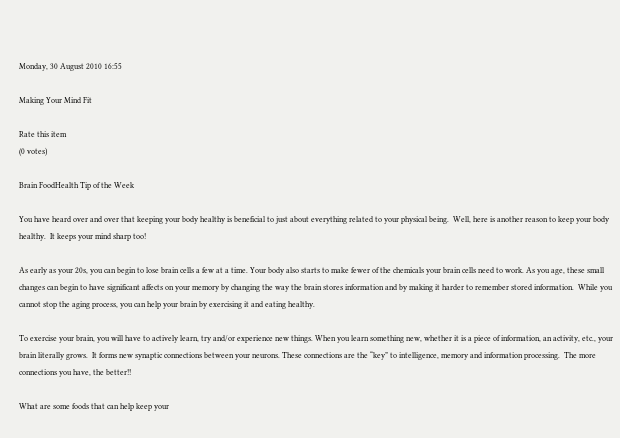Monday, 30 August 2010 16:55

Making Your Mind Fit

Rate this item
(0 votes)

Brain FoodHealth Tip of the Week

You have heard over and over that keeping your body healthy is beneficial to just about everything related to your physical being.  Well, here is another reason to keep your body healthy.  It keeps your mind sharp too!

As early as your 20s, you can begin to lose brain cells a few at a time. Your body also starts to make fewer of the chemicals your brain cells need to work. As you age, these small changes can begin to have significant affects on your memory by changing the way the brain stores information and by making it harder to remember stored information.  While you cannot stop the aging process, you can help your brain by exercising it and eating healthy.

To exercise your brain, you will have to actively learn, try and/or experience new things. When you learn something new, whether it is a piece of information, an activity, etc., your brain literally grows.  It forms new synaptic connections between your neurons. These connections are the “key” to intelligence, memory and information processing.  The more connections you have, the better!!

What are some foods that can help keep your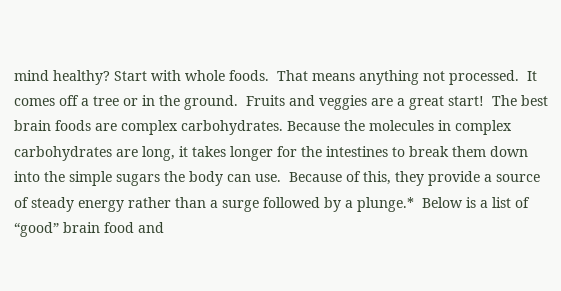mind healthy? Start with whole foods.  That means anything not processed.  It comes off a tree or in the ground.  Fruits and veggies are a great start!  The best brain foods are complex carbohydrates. Because the molecules in complex carbohydrates are long, it takes longer for the intestines to break them down into the simple sugars the body can use.  Because of this, they provide a source of steady energy rather than a surge followed by a plunge.*  Below is a list of “good” brain food and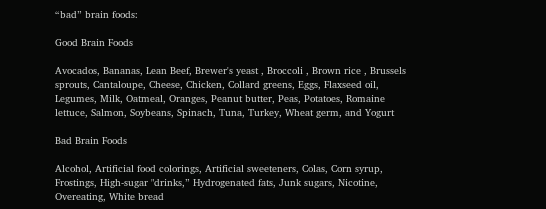“bad” brain foods:

Good Brain Foods

Avocados, Bananas, Lean Beef, Brewer's yeast , Broccoli , Brown rice , Brussels sprouts, Cantaloupe, Cheese, Chicken, Collard greens, Eggs, Flaxseed oil, Legumes, Milk, Oatmeal, Oranges, Peanut butter, Peas, Potatoes, Romaine lettuce, Salmon, Soybeans, Spinach, Tuna, Turkey, Wheat germ, and Yogurt

Bad Brain Foods

Alcohol, Artificial food colorings, Artificial sweeteners, Colas, Corn syrup, Frostings, High-sugar "drinks,” Hydrogenated fats, Junk sugars, Nicotine, Overeating, White bread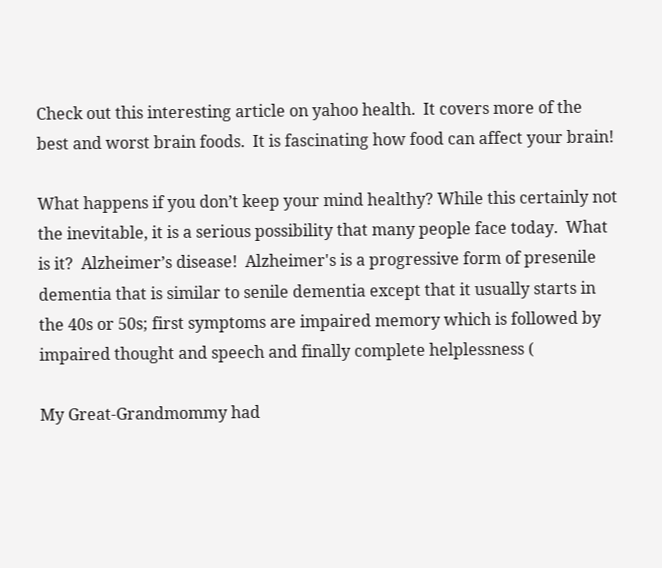Check out this interesting article on yahoo health.  It covers more of the best and worst brain foods.  It is fascinating how food can affect your brain!

What happens if you don’t keep your mind healthy? While this certainly not the inevitable, it is a serious possibility that many people face today.  What is it?  Alzheimer’s disease!  Alzheimer's is a progressive form of presenile dementia that is similar to senile dementia except that it usually starts in the 40s or 50s; first symptoms are impaired memory which is followed by impaired thought and speech and finally complete helplessness (

My Great-Grandmommy had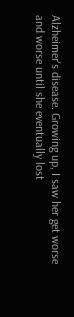Alzheimer's disease. Growing up, I saw her get worse and worse until she eventually lost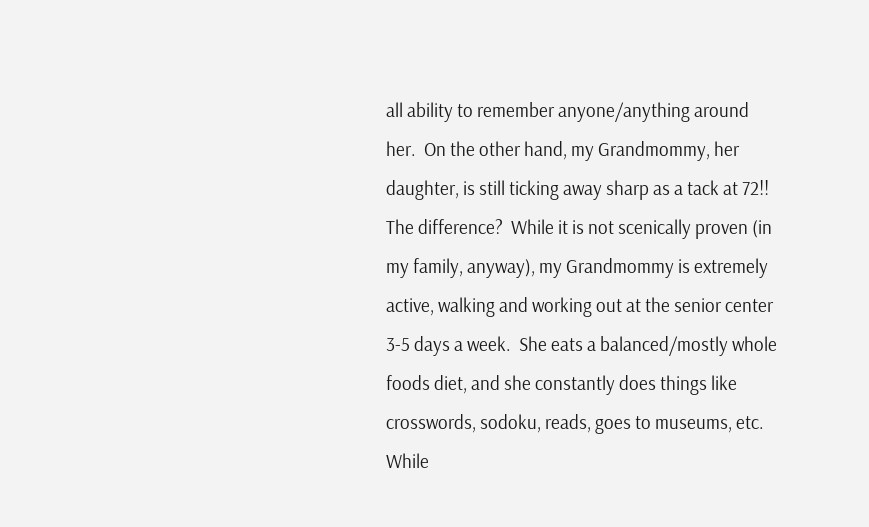all ability to remember anyone/anything around her.  On the other hand, my Grandmommy, her daughter, is still ticking away sharp as a tack at 72!!  The difference?  While it is not scenically proven (in my family, anyway), my Grandmommy is extremely active, walking and working out at the senior center 3-5 days a week.  She eats a balanced/mostly whole foods diet, and she constantly does things like crosswords, sodoku, reads, goes to museums, etc.
While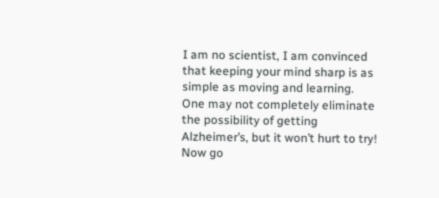I am no scientist, I am convinced that keeping your mind sharp is as simple as moving and learning.  One may not completely eliminate the possibility of getting Alzheimer’s, but it won’t hurt to try!  Now go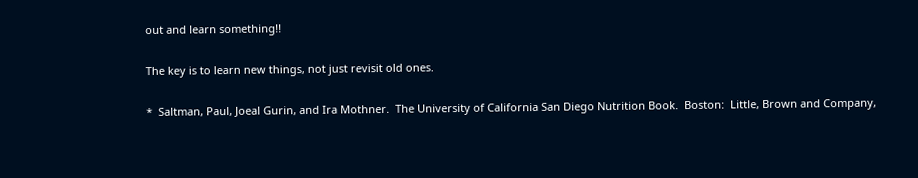out and learn something!!

The key is to learn new things, not just revisit old ones.

*  Saltman, Paul, Joeal Gurin, and Ira Mothner.  The University of California San Diego Nutrition Book.  Boston:  Little, Brown and Company,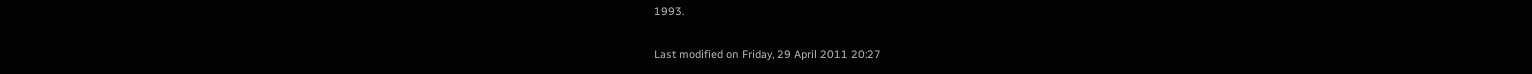1993.

Last modified on Friday, 29 April 2011 20:27